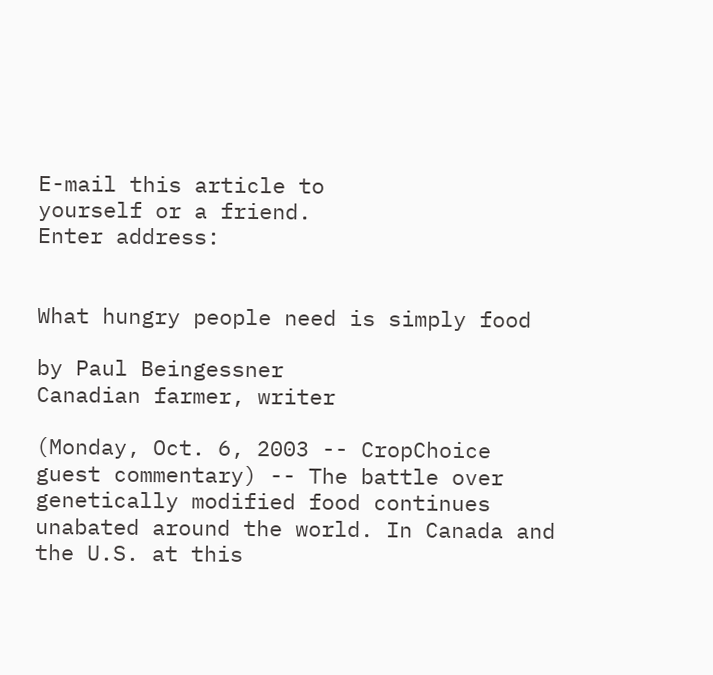E-mail this article to
yourself or a friend.
Enter address:


What hungry people need is simply food

by Paul Beingessner
Canadian farmer, writer

(Monday, Oct. 6, 2003 -- CropChoice guest commentary) -- The battle over genetically modified food continues unabated around the world. In Canada and the U.S. at this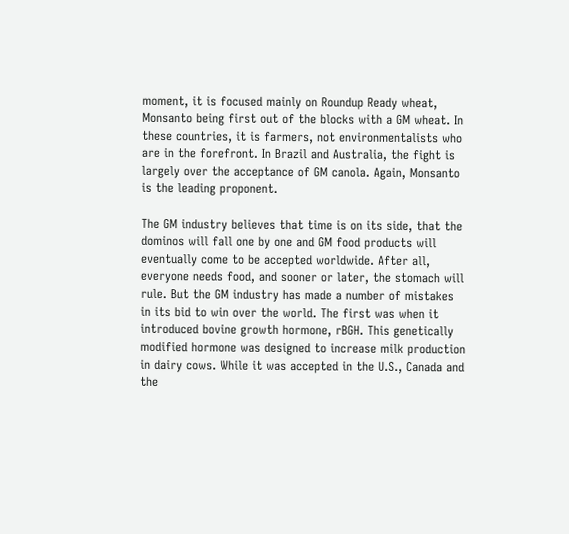moment, it is focused mainly on Roundup Ready wheat, Monsanto being first out of the blocks with a GM wheat. In these countries, it is farmers, not environmentalists who are in the forefront. In Brazil and Australia, the fight is largely over the acceptance of GM canola. Again, Monsanto is the leading proponent.

The GM industry believes that time is on its side, that the dominos will fall one by one and GM food products will eventually come to be accepted worldwide. After all, everyone needs food, and sooner or later, the stomach will rule. But the GM industry has made a number of mistakes in its bid to win over the world. The first was when it introduced bovine growth hormone, rBGH. This genetically modified hormone was designed to increase milk production in dairy cows. While it was accepted in the U.S., Canada and the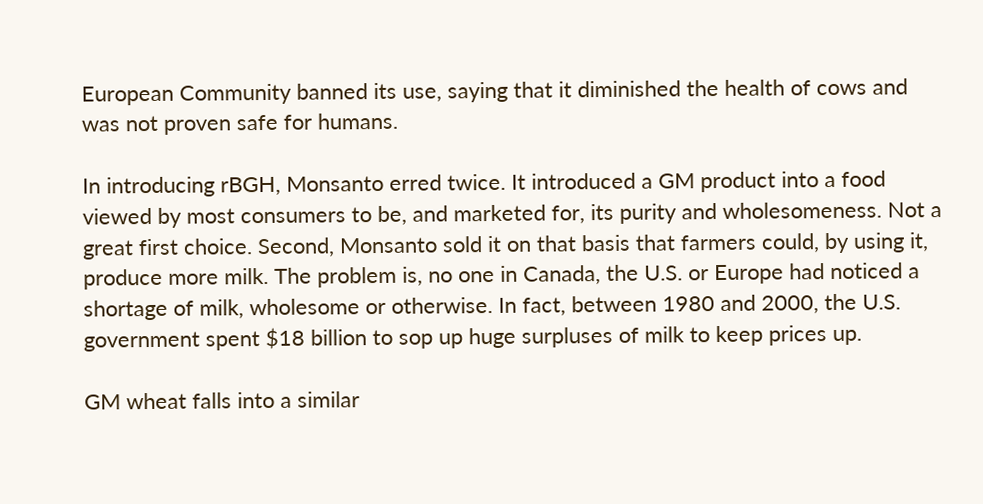European Community banned its use, saying that it diminished the health of cows and was not proven safe for humans.

In introducing rBGH, Monsanto erred twice. It introduced a GM product into a food viewed by most consumers to be, and marketed for, its purity and wholesomeness. Not a great first choice. Second, Monsanto sold it on that basis that farmers could, by using it, produce more milk. The problem is, no one in Canada, the U.S. or Europe had noticed a shortage of milk, wholesome or otherwise. In fact, between 1980 and 2000, the U.S. government spent $18 billion to sop up huge surpluses of milk to keep prices up.

GM wheat falls into a similar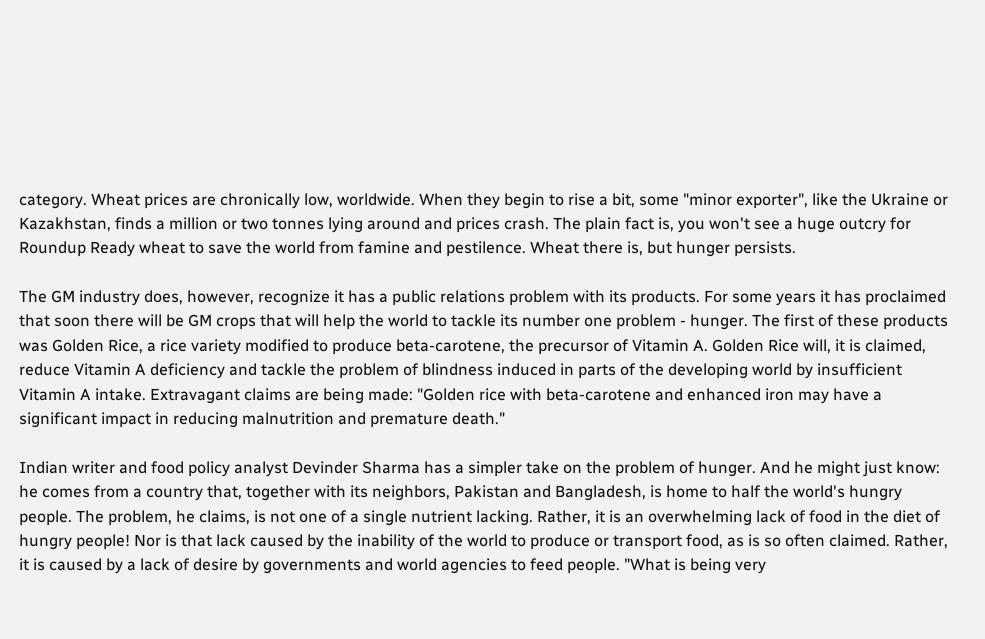category. Wheat prices are chronically low, worldwide. When they begin to rise a bit, some "minor exporter", like the Ukraine or Kazakhstan, finds a million or two tonnes lying around and prices crash. The plain fact is, you won't see a huge outcry for Roundup Ready wheat to save the world from famine and pestilence. Wheat there is, but hunger persists.

The GM industry does, however, recognize it has a public relations problem with its products. For some years it has proclaimed that soon there will be GM crops that will help the world to tackle its number one problem - hunger. The first of these products was Golden Rice, a rice variety modified to produce beta-carotene, the precursor of Vitamin A. Golden Rice will, it is claimed, reduce Vitamin A deficiency and tackle the problem of blindness induced in parts of the developing world by insufficient Vitamin A intake. Extravagant claims are being made: "Golden rice with beta-carotene and enhanced iron may have a significant impact in reducing malnutrition and premature death."

Indian writer and food policy analyst Devinder Sharma has a simpler take on the problem of hunger. And he might just know: he comes from a country that, together with its neighbors, Pakistan and Bangladesh, is home to half the world's hungry people. The problem, he claims, is not one of a single nutrient lacking. Rather, it is an overwhelming lack of food in the diet of hungry people! Nor is that lack caused by the inability of the world to produce or transport food, as is so often claimed. Rather, it is caused by a lack of desire by governments and world agencies to feed people. "What is being very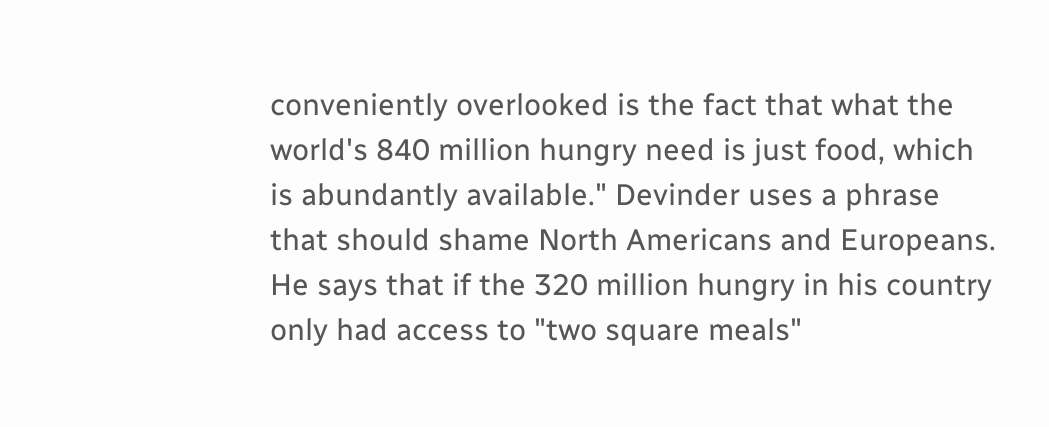conveniently overlooked is the fact that what the world's 840 million hungry need is just food, which is abundantly available." Devinder uses a phrase that should shame North Americans and Europeans. He says that if the 320 million hungry in his country only had access to "two square meals"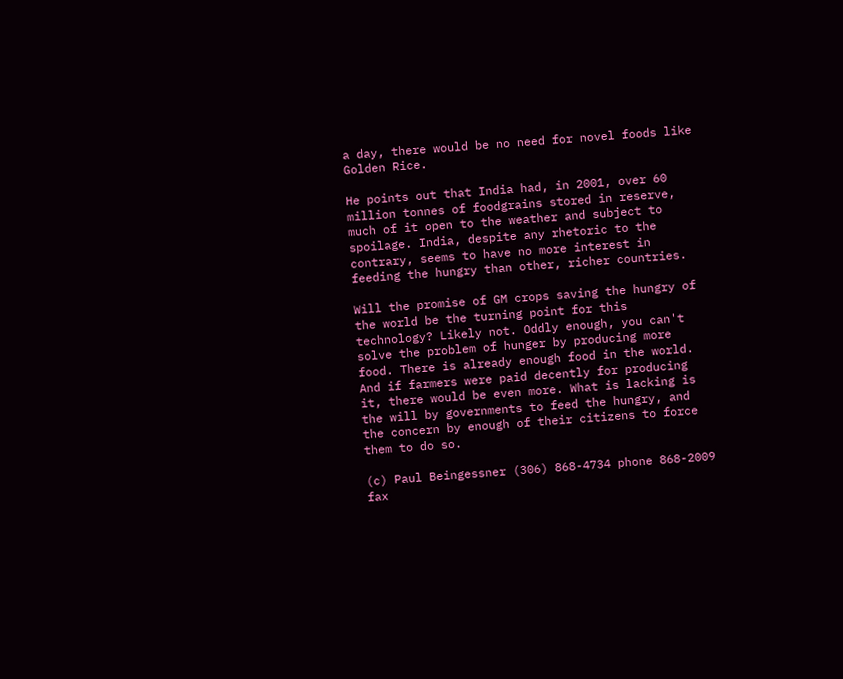a day, there would be no need for novel foods like Golden Rice.

He points out that India had, in 2001, over 60 million tonnes of foodgrains stored in reserve, much of it open to the weather and subject to spoilage. India, despite any rhetoric to the contrary, seems to have no more interest in feeding the hungry than other, richer countries.

Will the promise of GM crops saving the hungry of the world be the turning point for this technology? Likely not. Oddly enough, you can't solve the problem of hunger by producing more food. There is already enough food in the world. And if farmers were paid decently for producing it, there would be even more. What is lacking is the will by governments to feed the hungry, and the concern by enough of their citizens to force them to do so.

(c) Paul Beingessner (306) 868-4734 phone 868-2009 fax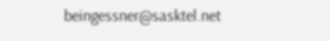beingessner@sasktel.net